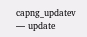capng_updatev — update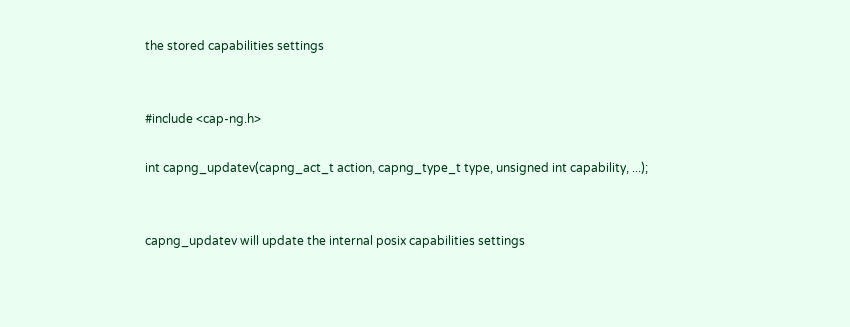the stored capabilities settings


#include <cap-ng.h>

int capng_updatev(capng_act_t action, capng_type_t type, unsigned int capability, ...);


capng_updatev will update the internal posix capabilities settings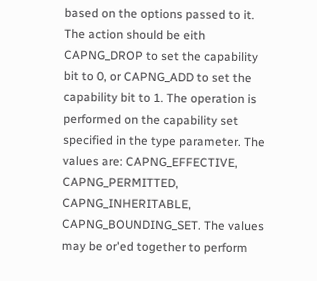based on the options passed to it. The action should be eith CAPNG_DROP to set the capability bit to 0, or CAPNG_ADD to set the capability bit to 1. The operation is performed on the capability set specified in the type parameter. The values are: CAPNG_EFFECTIVE, CAPNG_PERMITTED, CAPNG_INHERITABLE, CAPNG_BOUNDING_SET. The values may be or'ed together to perform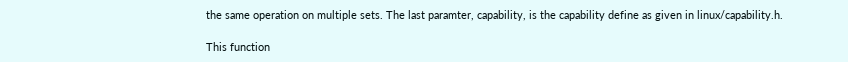the same operation on multiple sets. The last paramter, capability, is the capability define as given in linux/capability.h.

This function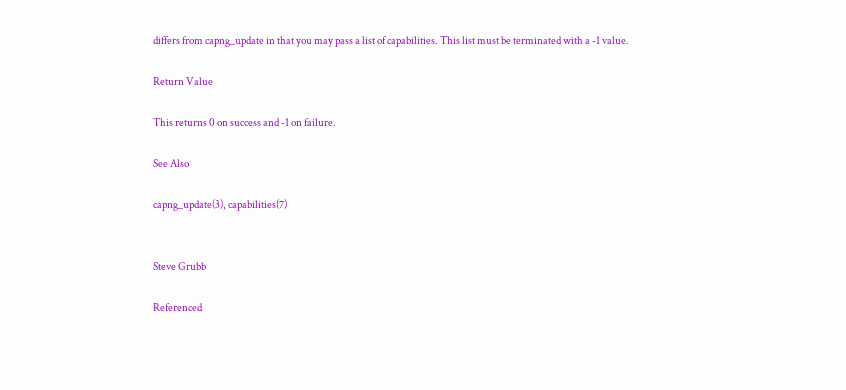differs from capng_update in that you may pass a list of capabilities. This list must be terminated with a -1 value.

Return Value

This returns 0 on success and -1 on failure.

See Also

capng_update(3), capabilities(7)


Steve Grubb

Referenced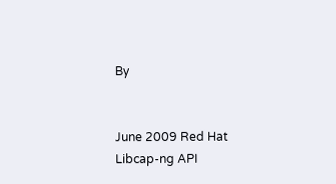By


June 2009 Red Hat Libcap-ng API